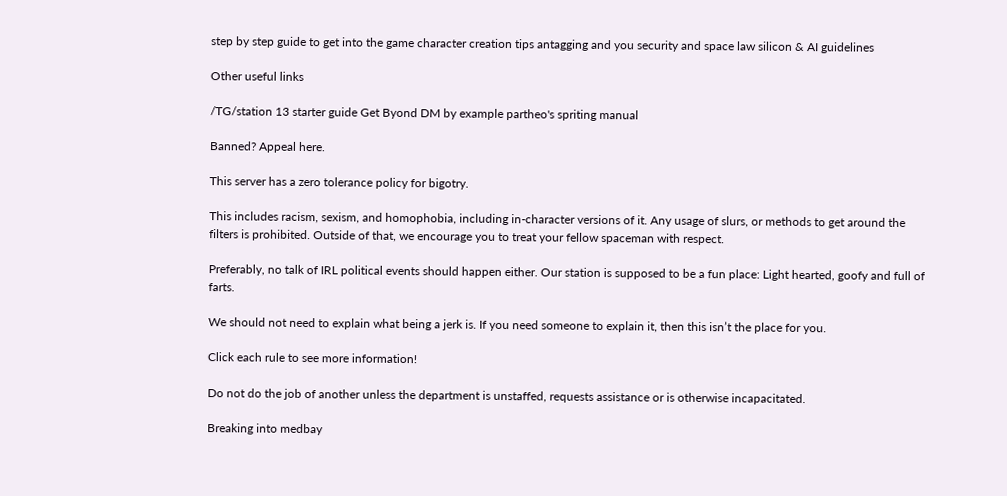step by step guide to get into the game character creation tips antagging and you security and space law silicon & AI guidelines

Other useful links

/TG/station 13 starter guide Get Byond DM by example partheo's spriting manual

Banned? Appeal here.

This server has a zero tolerance policy for bigotry.

This includes racism, sexism, and homophobia, including in-character versions of it. Any usage of slurs, or methods to get around the filters is prohibited. Outside of that, we encourage you to treat your fellow spaceman with respect.

Preferably, no talk of IRL political events should happen either. Our station is supposed to be a fun place: Light hearted, goofy and full of farts.

We should not need to explain what being a jerk is. If you need someone to explain it, then this isn’t the place for you.

Click each rule to see more information!

Do not do the job of another unless the department is unstaffed, requests assistance or is otherwise incapacitated.

Breaking into medbay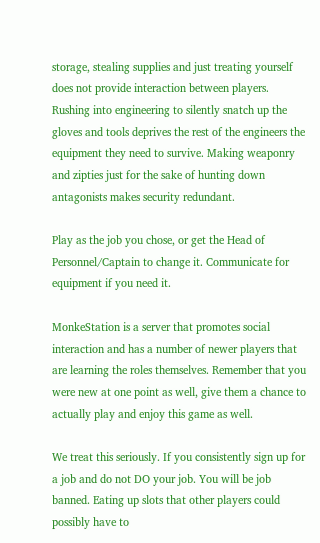storage, stealing supplies and just treating yourself does not provide interaction between players. Rushing into engineering to silently snatch up the gloves and tools deprives the rest of the engineers the equipment they need to survive. Making weaponry and zipties just for the sake of hunting down antagonists makes security redundant.

Play as the job you chose, or get the Head of Personnel/Captain to change it. Communicate for equipment if you need it.

MonkeStation is a server that promotes social interaction and has a number of newer players that are learning the roles themselves. Remember that you were new at one point as well, give them a chance to actually play and enjoy this game as well.

We treat this seriously. If you consistently sign up for a job and do not DO your job. You will be job banned. Eating up slots that other players could possibly have to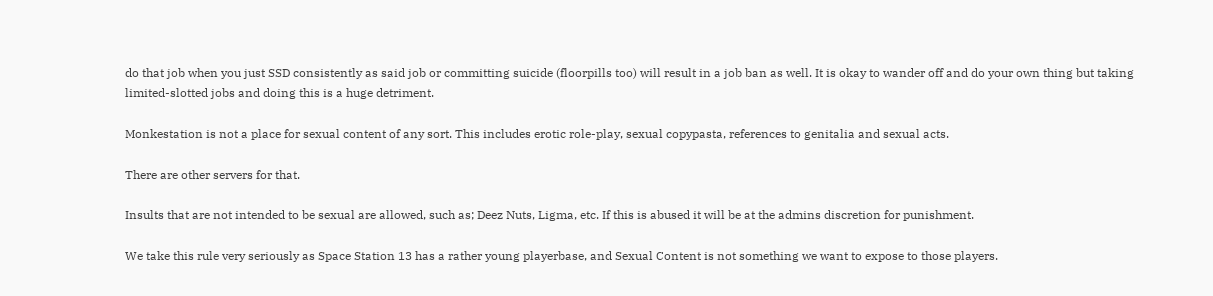do that job when you just SSD consistently as said job or committing suicide (floorpills too) will result in a job ban as well. It is okay to wander off and do your own thing but taking limited-slotted jobs and doing this is a huge detriment.

Monkestation is not a place for sexual content of any sort. This includes erotic role-play, sexual copypasta, references to genitalia and sexual acts.

There are other servers for that.

Insults that are not intended to be sexual are allowed, such as; Deez Nuts, Ligma, etc. If this is abused it will be at the admins discretion for punishment.

We take this rule very seriously as Space Station 13 has a rather young playerbase, and Sexual Content is not something we want to expose to those players.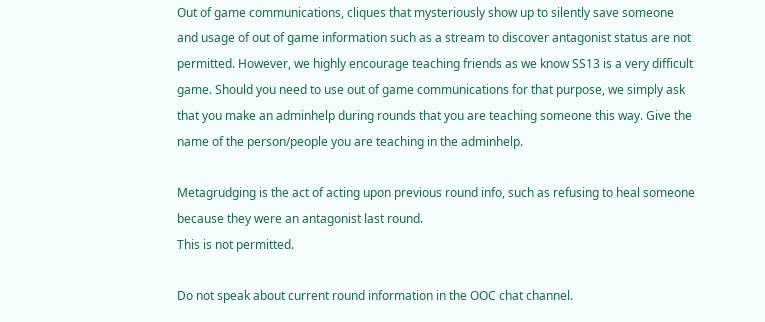Out of game communications, cliques that mysteriously show up to silently save someone and usage of out of game information such as a stream to discover antagonist status are not permitted. However, we highly encourage teaching friends as we know SS13 is a very difficult game. Should you need to use out of game communications for that purpose, we simply ask that you make an adminhelp during rounds that you are teaching someone this way. Give the name of the person/people you are teaching in the adminhelp.

Metagrudging is the act of acting upon previous round info, such as refusing to heal someone because they were an antagonist last round.
This is not permitted.

Do not speak about current round information in the OOC chat channel.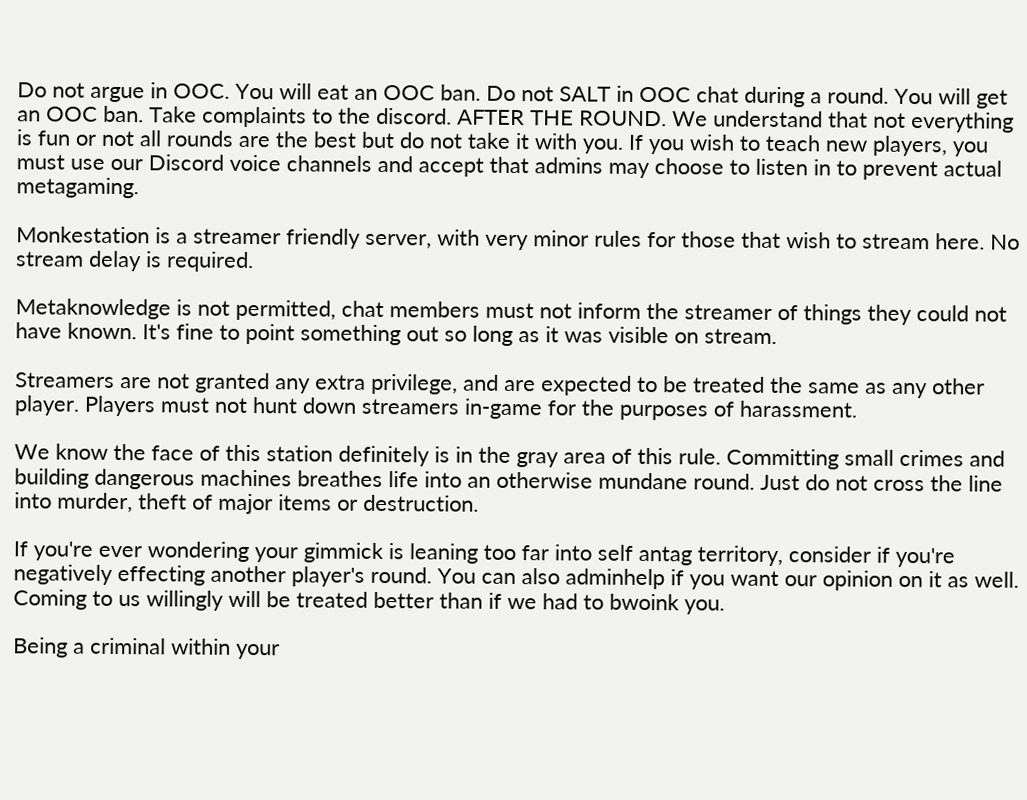Do not argue in OOC. You will eat an OOC ban. Do not SALT in OOC chat during a round. You will get an OOC ban. Take complaints to the discord. AFTER THE ROUND. We understand that not everything is fun or not all rounds are the best but do not take it with you. If you wish to teach new players, you must use our Discord voice channels and accept that admins may choose to listen in to prevent actual metagaming.

Monkestation is a streamer friendly server, with very minor rules for those that wish to stream here. No stream delay is required.

Metaknowledge is not permitted, chat members must not inform the streamer of things they could not have known. It's fine to point something out so long as it was visible on stream.

Streamers are not granted any extra privilege, and are expected to be treated the same as any other player. Players must not hunt down streamers in-game for the purposes of harassment.

We know the face of this station definitely is in the gray area of this rule. Committing small crimes and building dangerous machines breathes life into an otherwise mundane round. Just do not cross the line into murder, theft of major items or destruction.

If you're ever wondering your gimmick is leaning too far into self antag territory, consider if you're negatively effecting another player's round. You can also adminhelp if you want our opinion on it as well. Coming to us willingly will be treated better than if we had to bwoink you.

Being a criminal within your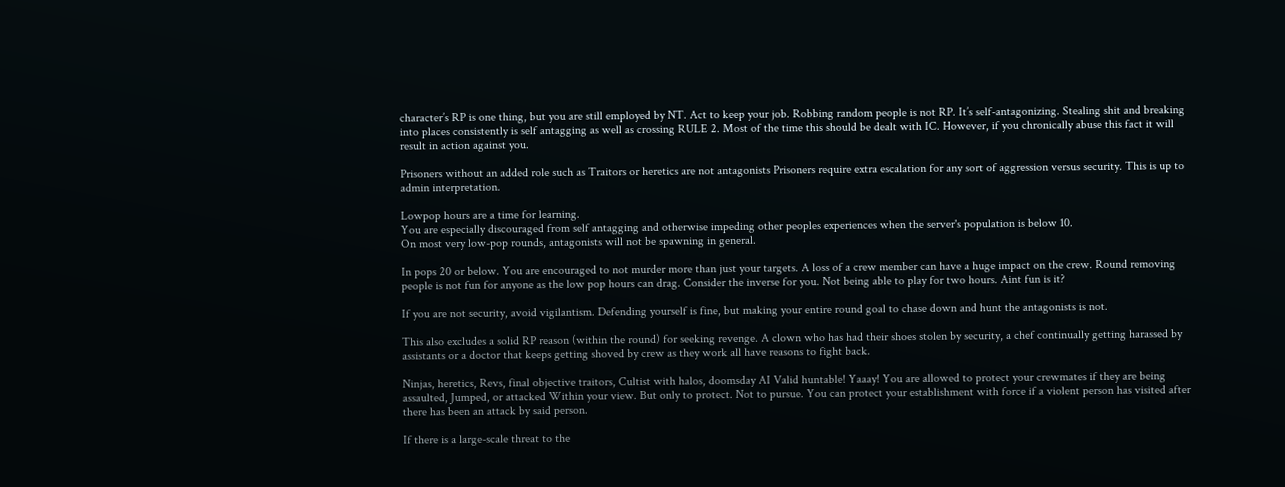character’s RP is one thing, but you are still employed by NT. Act to keep your job. Robbing random people is not RP. It’s self-antagonizing. Stealing shit and breaking into places consistently is self antagging as well as crossing RULE 2. Most of the time this should be dealt with IC. However, if you chronically abuse this fact it will result in action against you.

Prisoners without an added role such as Traitors or heretics are not antagonists Prisoners require extra escalation for any sort of aggression versus security. This is up to admin interpretation.

Lowpop hours are a time for learning.
You are especially discouraged from self antagging and otherwise impeding other peoples experiences when the server's population is below 10.
On most very low-pop rounds, antagonists will not be spawning in general.

In pops 20 or below. You are encouraged to not murder more than just your targets. A loss of a crew member can have a huge impact on the crew. Round removing people is not fun for anyone as the low pop hours can drag. Consider the inverse for you. Not being able to play for two hours. Aint fun is it?

If you are not security, avoid vigilantism. Defending yourself is fine, but making your entire round goal to chase down and hunt the antagonists is not.

This also excludes a solid RP reason (within the round) for seeking revenge. A clown who has had their shoes stolen by security, a chef continually getting harassed by assistants or a doctor that keeps getting shoved by crew as they work all have reasons to fight back.

Ninjas, heretics, Revs, final objective traitors, Cultist with halos, doomsday AI Valid huntable! Yaaay! You are allowed to protect your crewmates if they are being assaulted, Jumped, or attacked Within your view. But only to protect. Not to pursue. You can protect your establishment with force if a violent person has visited after there has been an attack by said person.

If there is a large-scale threat to the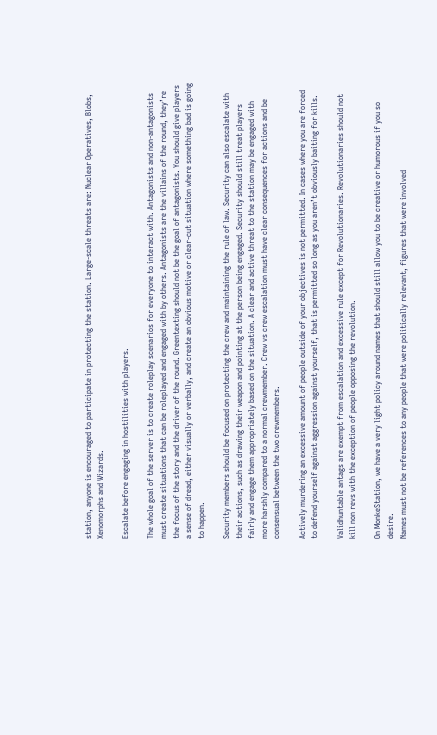station, anyone is encouraged to participate in protecting the station. Large-scale threats are: Nuclear Operatives, Blobs, Xenomorphs and Wizards.

Escalate before engaging in hostilities with players.

The whole goal of the server is to create roleplay scenarios for everyone to interact with. Antagonists and non-antagonists must create situations that can be roleplayed and engaged with by others. Antagonists are the villains of the round, they’re the focus of the story and the driver of the round. Greentexting should not be the goal of antagonists. You should give players a sense of dread, either visually or verbally, and create an obvious motive or clear-cut situation where something bad is going to happen.

Security members should be focused on protecting the crew and maintaining the rule of law. Security can also escalate with their actions, such as drawing their weapon and pointing at the person being engaged. Security should still treat players fairly and engage them appropriately based on the situation. A clear and active threat to the station may be engaged with more harshly compared to a normal crewmember. Crew vs crew escalation must have clear consequences for actions and be consensual between the two crewmembers.

Actively murdering an excessive amount of people outside of your objectives is not permitted. In cases where you are forced to defend yourself against aggression against yourself, that is permitted so long as you aren’t obviously baiting for kills.

Validhuntable antags are exempt from escalation and excessive rule except for Revolutionaries. Revolutionaries should not kill non revs with the exception of people opposing the revolution.

On MonkeStation, we have a very light policy around names that should still allow you to be creative or humorous if you so desire.
Names must not be references to any people that were politically relevant, figures that were involved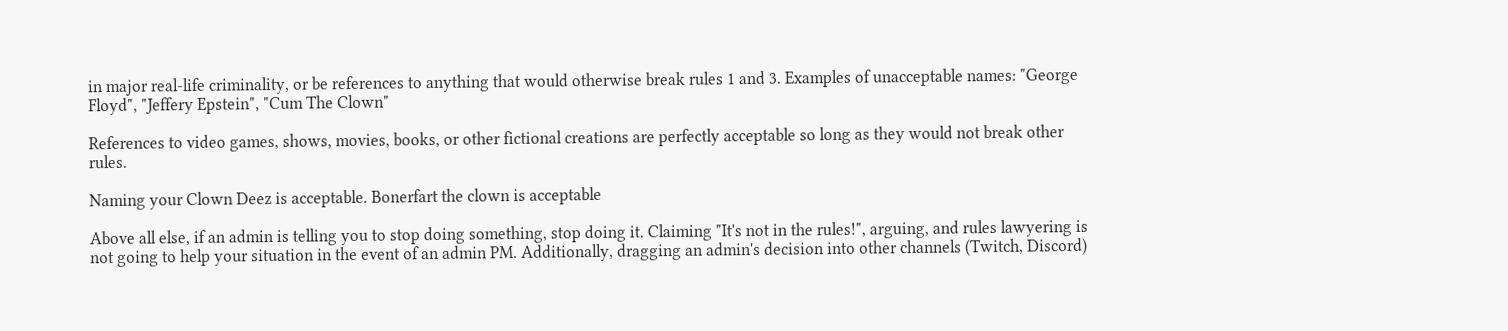in major real-life criminality, or be references to anything that would otherwise break rules 1 and 3. Examples of unacceptable names: "George Floyd", "Jeffery Epstein", "Cum The Clown"

References to video games, shows, movies, books, or other fictional creations are perfectly acceptable so long as they would not break other rules.

Naming your Clown Deez is acceptable. Bonerfart the clown is acceptable

Above all else, if an admin is telling you to stop doing something, stop doing it. Claiming "It's not in the rules!", arguing, and rules lawyering is not going to help your situation in the event of an admin PM. Additionally, dragging an admin's decision into other channels (Twitch, Discord)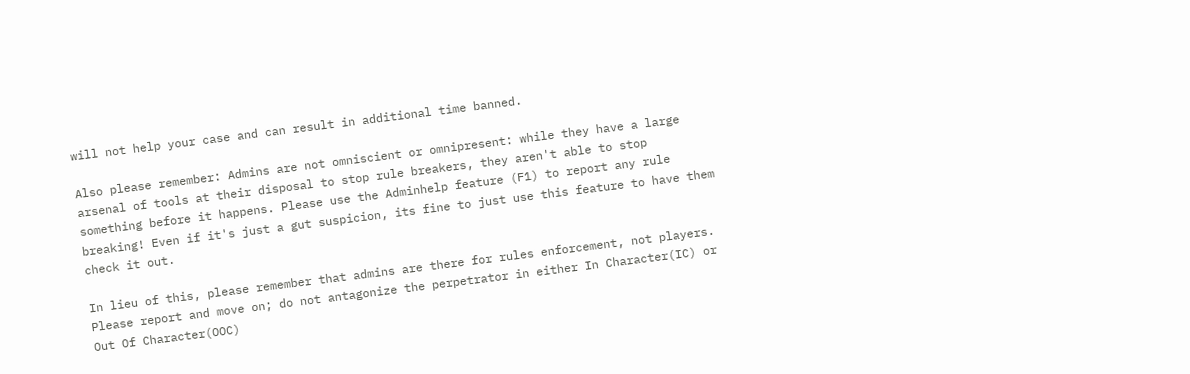will not help your case and can result in additional time banned.

Also please remember: Admins are not omniscient or omnipresent: while they have a large arsenal of tools at their disposal to stop rule breakers, they aren't able to stop something before it happens. Please use the Adminhelp feature (F1) to report any rule breaking! Even if it's just a gut suspicion, its fine to just use this feature to have them check it out.

In lieu of this, please remember that admins are there for rules enforcement, not players. Please report and move on; do not antagonize the perpetrator in either In Character(IC) or Out Of Character(OOC)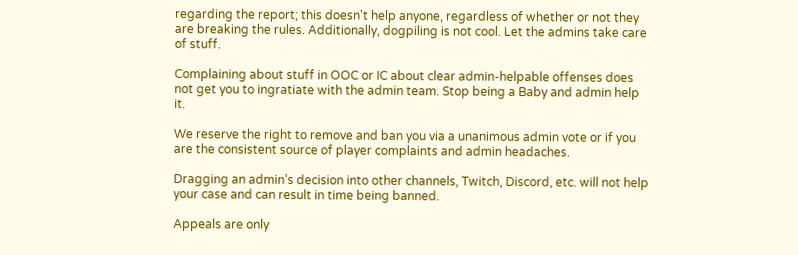regarding the report; this doesn't help anyone, regardless of whether or not they are breaking the rules. Additionally, dogpiling is not cool. Let the admins take care of stuff.

Complaining about stuff in OOC or IC about clear admin-helpable offenses does not get you to ingratiate with the admin team. Stop being a Baby and admin help it.

We reserve the right to remove and ban you via a unanimous admin vote or if you are the consistent source of player complaints and admin headaches.

Dragging an admin’s decision into other channels, Twitch, Discord, etc. will not help your case and can result in time being banned.

Appeals are only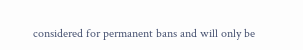considered for permanent bans and will only be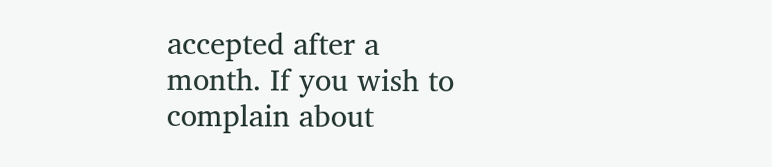accepted after a month. If you wish to complain about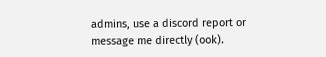admins, use a discord report or message me directly (ook).